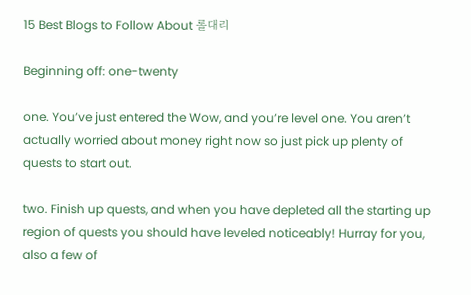15 Best Blogs to Follow About 롤대리

Beginning off: one-twenty

one. You’ve just entered the Wow, and you’re level one. You aren’t actually worried about money right now so just pick up plenty of quests to start out.

two. Finish up quests, and when you have depleted all the starting up region of quests you should have leveled noticeably! Hurray for you, also a few of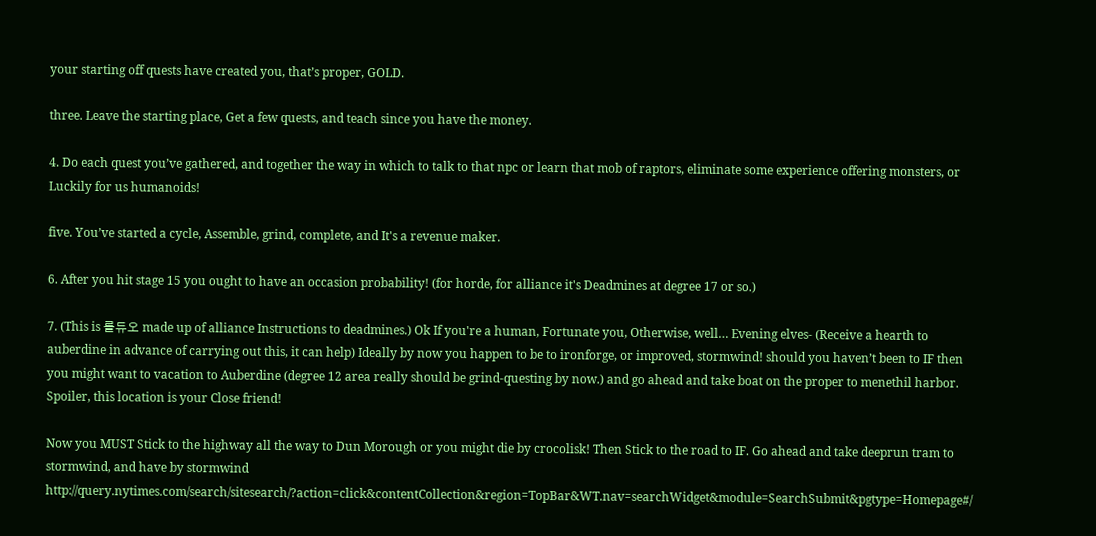your starting off quests have created you, that’s proper, GOLD.

three. Leave the starting place, Get a few quests, and teach since you have the money.

4. Do each quest you’ve gathered, and together the way in which to talk to that npc or learn that mob of raptors, eliminate some experience offering monsters, or Luckily for us humanoids!

five. You’ve started a cycle, Assemble, grind, complete, and It's a revenue maker.

6. After you hit stage 15 you ought to have an occasion probability! (for horde, for alliance it's Deadmines at degree 17 or so.)

7. (This is 롤듀오 made up of alliance Instructions to deadmines.) Ok If you're a human, Fortunate you, Otherwise, well… Evening elves- (Receive a hearth to auberdine in advance of carrying out this, it can help) Ideally by now you happen to be to ironforge, or improved, stormwind! should you haven’t been to IF then you might want to vacation to Auberdine (degree 12 area really should be grind-questing by now.) and go ahead and take boat on the proper to menethil harbor. Spoiler, this location is your Close friend!

Now you MUST Stick to the highway all the way to Dun Morough or you might die by crocolisk! Then Stick to the road to IF. Go ahead and take deeprun tram to stormwind, and have by stormwind http://query.nytimes.com/search/sitesearch/?action=click&contentCollection&region=TopBar&WT.nav=searchWidget&module=SearchSubmit&pgtype=Homepage#/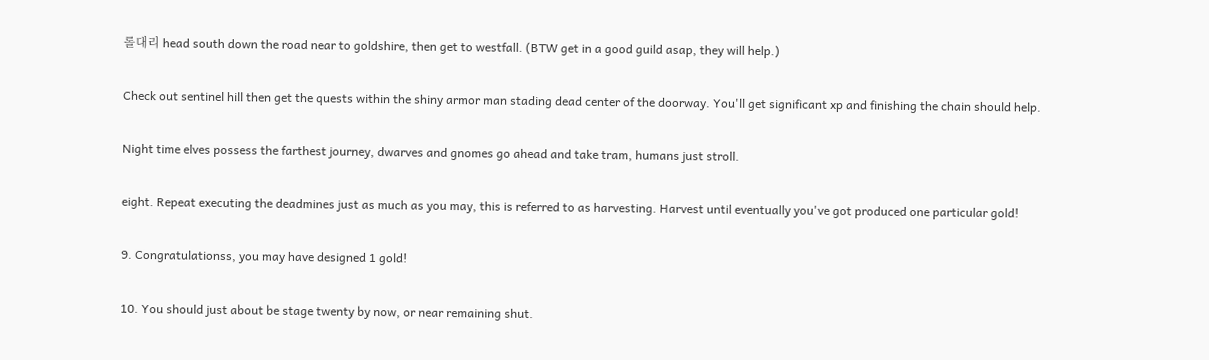롤대리 head south down the road near to goldshire, then get to westfall. (BTW get in a good guild asap, they will help.)

Check out sentinel hill then get the quests within the shiny armor man stading dead center of the doorway. You'll get significant xp and finishing the chain should help.

Night time elves possess the farthest journey, dwarves and gnomes go ahead and take tram, humans just stroll.

eight. Repeat executing the deadmines just as much as you may, this is referred to as harvesting. Harvest until eventually you've got produced one particular gold!

9. Congratulationss, you may have designed 1 gold!

10. You should just about be stage twenty by now, or near remaining shut.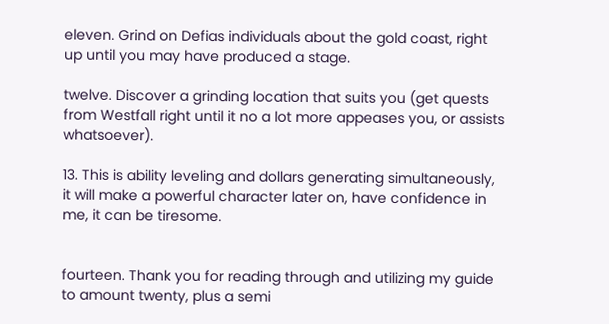eleven. Grind on Defias individuals about the gold coast, right up until you may have produced a stage.

twelve. Discover a grinding location that suits you (get quests from Westfall right until it no a lot more appeases you, or assists whatsoever).

13. This is ability leveling and dollars generating simultaneously, it will make a powerful character later on, have confidence in me, it can be tiresome.


fourteen. Thank you for reading through and utilizing my guide to amount twenty, plus a semi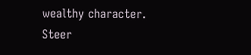wealthy character. Steer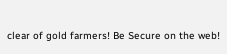clear of gold farmers! Be Secure on the web!